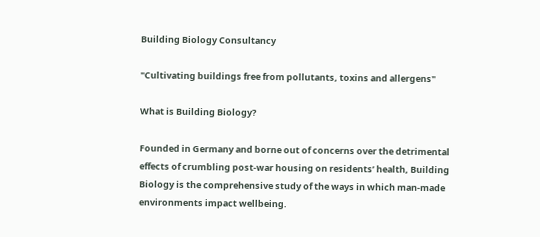Building Biology Consultancy

"Cultivating buildings free from pollutants, toxins and allergens"

What is Building Biology?

Founded in Germany and borne out of concerns over the detrimental effects of crumbling post-war housing on residents’ health, Building Biology is the comprehensive study of the ways in which man-made environments impact wellbeing.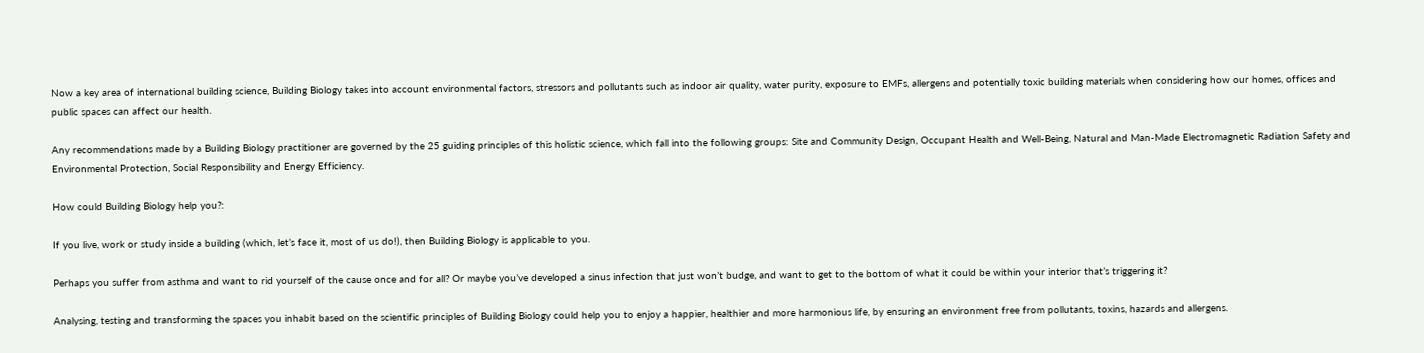Now a key area of international building science, Building Biology takes into account environmental factors, stressors and pollutants such as indoor air quality, water purity, exposure to EMFs, allergens and potentially toxic building materials when considering how our homes, offices and public spaces can affect our health.

Any recommendations made by a Building Biology practitioner are governed by the 25 guiding principles of this holistic science, which fall into the following groups: Site and Community Design, Occupant Health and Well-Being, Natural and Man-Made Electromagnetic Radiation Safety and Environmental Protection, Social Responsibility and Energy Efficiency.

How could Building Biology help you?:

If you live, work or study inside a building (which, let’s face it, most of us do!), then Building Biology is applicable to you.

Perhaps you suffer from asthma and want to rid yourself of the cause once and for all? Or maybe you’ve developed a sinus infection that just won’t budge, and want to get to the bottom of what it could be within your interior that’s triggering it?

Analysing, testing and transforming the spaces you inhabit based on the scientific principles of Building Biology could help you to enjoy a happier, healthier and more harmonious life, by ensuring an environment free from pollutants, toxins, hazards and allergens.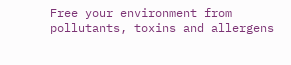Free your environment from pollutants, toxins and allergens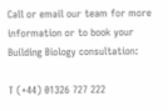Call or email our team for more information or to book your Building Biology consultation:

T (+44) 01326 727 222